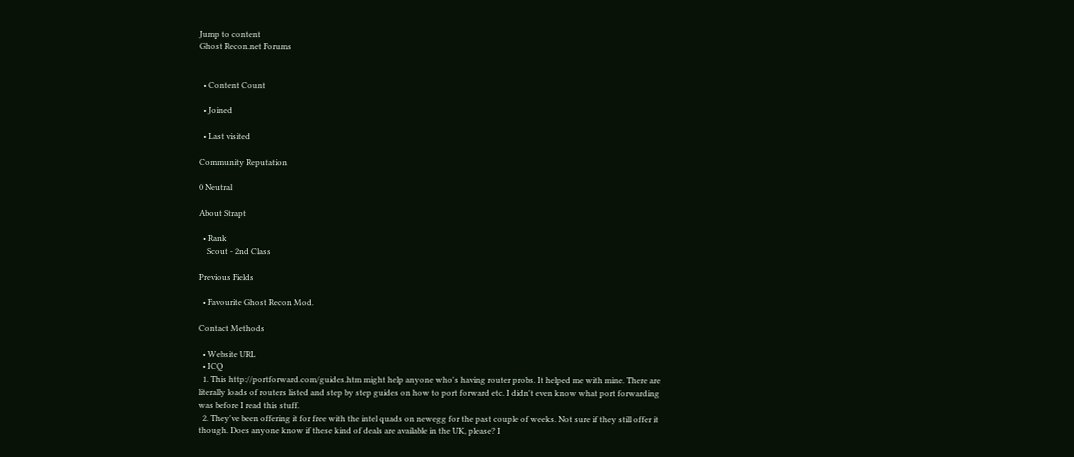Jump to content
Ghost Recon.net Forums


  • Content Count

  • Joined

  • Last visited

Community Reputation

0 Neutral

About Strapt

  • Rank
    Scout - 2nd Class

Previous Fields

  • Favourite Ghost Recon Mod.

Contact Methods

  • Website URL
  • ICQ
  1. This http://portforward.com/guides.htm might help anyone who's having router probs. It helped me with mine. There are literally loads of routers listed and step by step guides on how to port forward etc. I didn't even know what port forwarding was before I read this stuff.
  2. They've been offering it for free with the intel quads on newegg for the past couple of weeks. Not sure if they still offer it though. Does anyone know if these kind of deals are available in the UK, please? I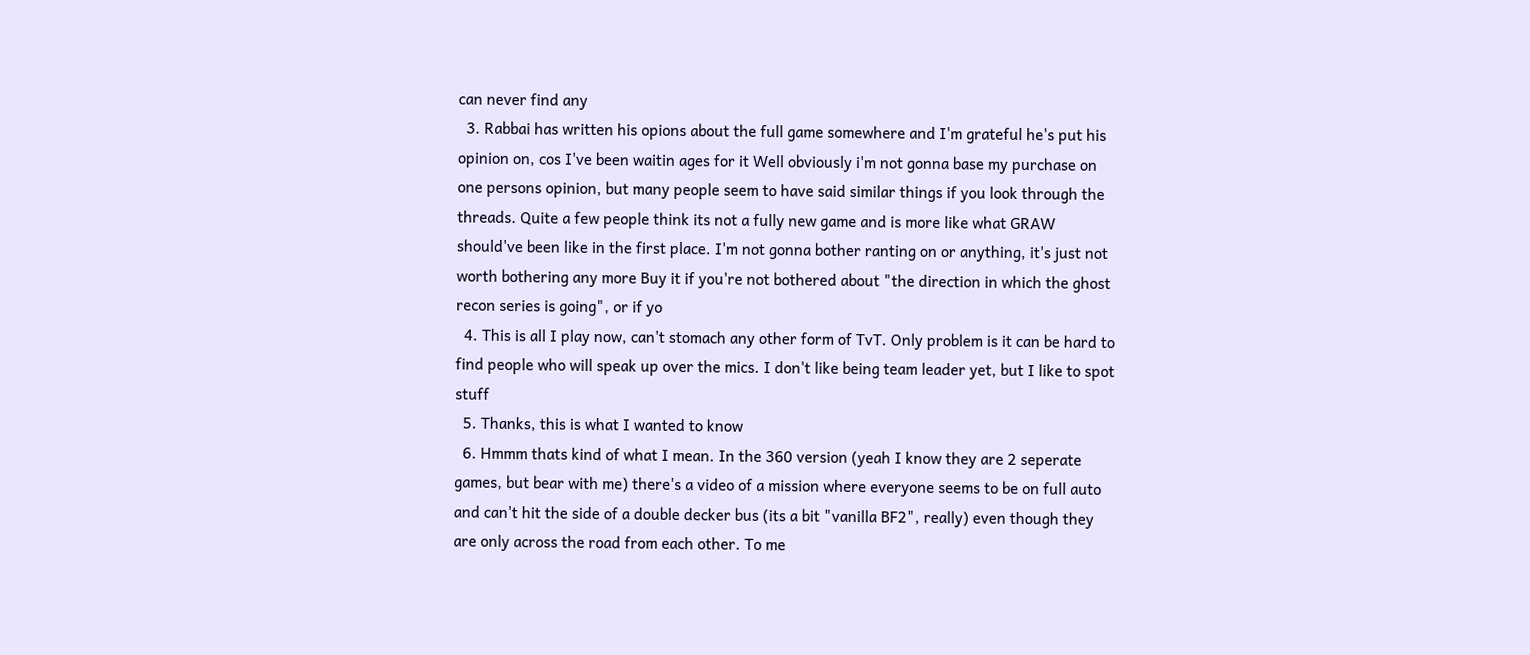can never find any
  3. Rabbai has written his opions about the full game somewhere and I'm grateful he's put his opinion on, cos I've been waitin ages for it Well obviously i'm not gonna base my purchase on one persons opinion, but many people seem to have said similar things if you look through the threads. Quite a few people think its not a fully new game and is more like what GRAW should've been like in the first place. I'm not gonna bother ranting on or anything, it's just not worth bothering any more Buy it if you're not bothered about "the direction in which the ghost recon series is going", or if yo
  4. This is all I play now, can't stomach any other form of TvT. Only problem is it can be hard to find people who will speak up over the mics. I don't like being team leader yet, but I like to spot stuff
  5. Thanks, this is what I wanted to know
  6. Hmmm thats kind of what I mean. In the 360 version (yeah I know they are 2 seperate games, but bear with me) there's a video of a mission where everyone seems to be on full auto and can't hit the side of a double decker bus (its a bit "vanilla BF2", really) even though they are only across the road from each other. To me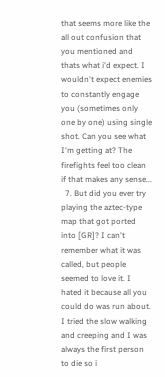that seems more like the all out confusion that you mentioned and thats what i'd expect. I wouldn't expect enemies to constantly engage you (sometimes only one by one) using single shot. Can you see what I'm getting at? The firefights feel too clean if that makes any sense...
  7. But did you ever try playing the aztec-type map that got ported into [GR]? I can't remember what it was called, but people seemed to love it. I hated it because all you could do was run about. I tried the slow walking and creeping and I was always the first person to die so i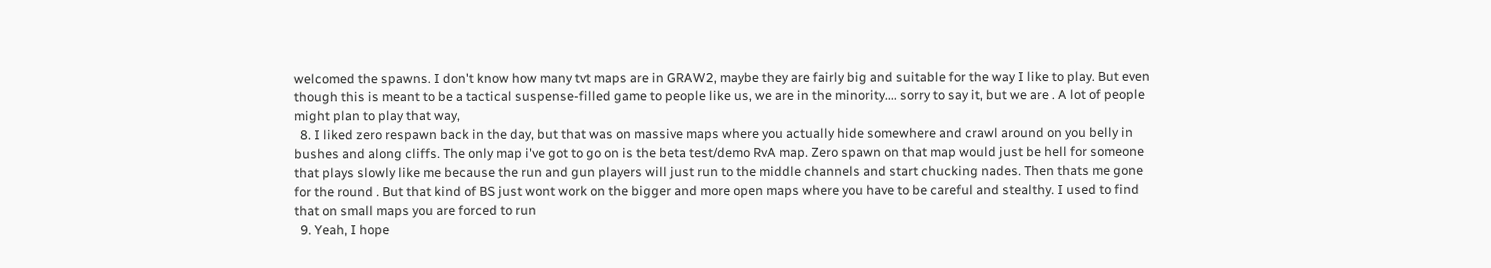welcomed the spawns. I don't know how many tvt maps are in GRAW2, maybe they are fairly big and suitable for the way I like to play. But even though this is meant to be a tactical suspense-filled game to people like us, we are in the minority.... sorry to say it, but we are . A lot of people might plan to play that way,
  8. I liked zero respawn back in the day, but that was on massive maps where you actually hide somewhere and crawl around on you belly in bushes and along cliffs. The only map i've got to go on is the beta test/demo RvA map. Zero spawn on that map would just be hell for someone that plays slowly like me because the run and gun players will just run to the middle channels and start chucking nades. Then thats me gone for the round . But that kind of BS just wont work on the bigger and more open maps where you have to be careful and stealthy. I used to find that on small maps you are forced to run
  9. Yeah, I hope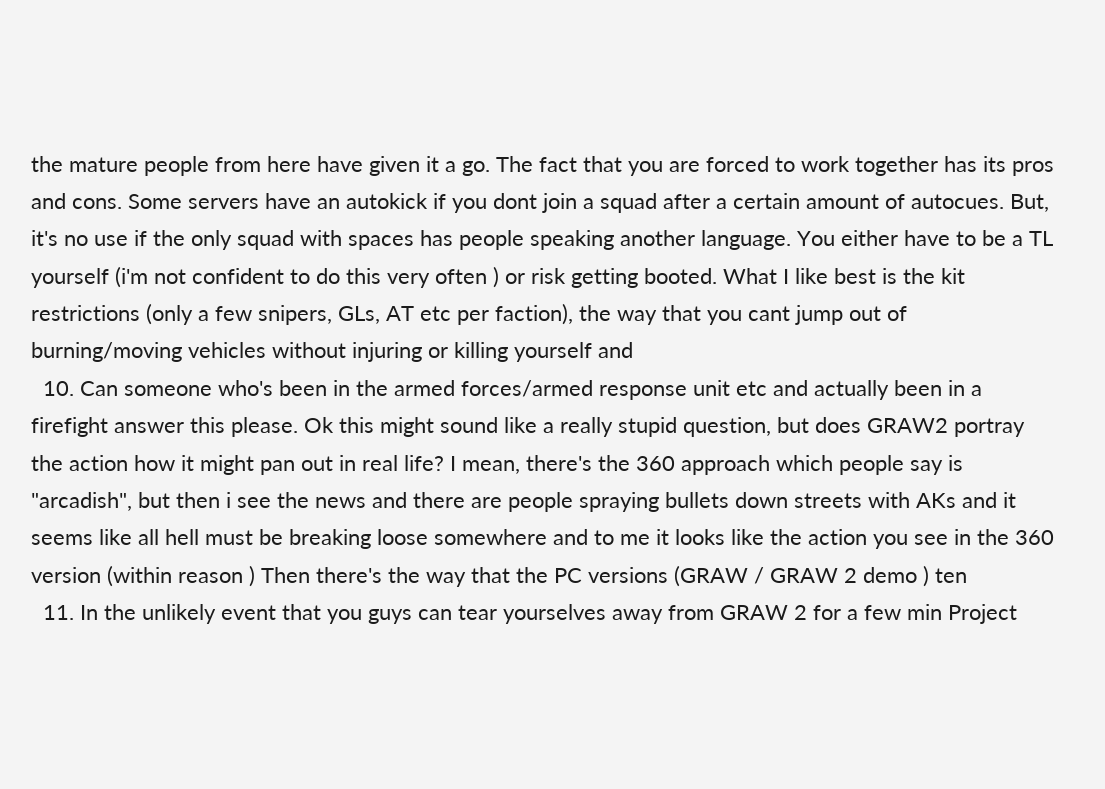the mature people from here have given it a go. The fact that you are forced to work together has its pros and cons. Some servers have an autokick if you dont join a squad after a certain amount of autocues. But, it's no use if the only squad with spaces has people speaking another language. You either have to be a TL yourself (i'm not confident to do this very often ) or risk getting booted. What I like best is the kit restrictions (only a few snipers, GLs, AT etc per faction), the way that you cant jump out of burning/moving vehicles without injuring or killing yourself and
  10. Can someone who's been in the armed forces/armed response unit etc and actually been in a firefight answer this please. Ok this might sound like a really stupid question, but does GRAW2 portray the action how it might pan out in real life? I mean, there's the 360 approach which people say is "arcadish", but then i see the news and there are people spraying bullets down streets with AKs and it seems like all hell must be breaking loose somewhere and to me it looks like the action you see in the 360 version (within reason ) Then there's the way that the PC versions (GRAW / GRAW 2 demo ) ten
  11. In the unlikely event that you guys can tear yourselves away from GRAW 2 for a few min Project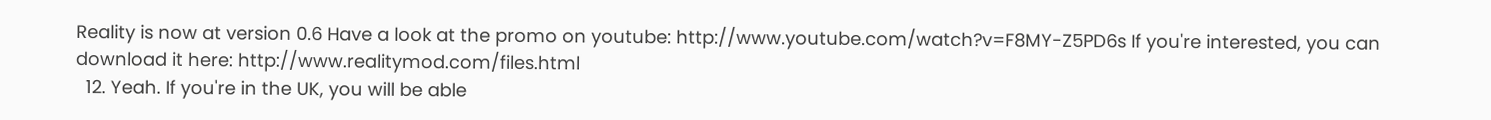Reality is now at version 0.6 Have a look at the promo on youtube: http://www.youtube.com/watch?v=F8MY-Z5PD6s If you're interested, you can download it here: http://www.realitymod.com/files.html
  12. Yeah. If you're in the UK, you will be able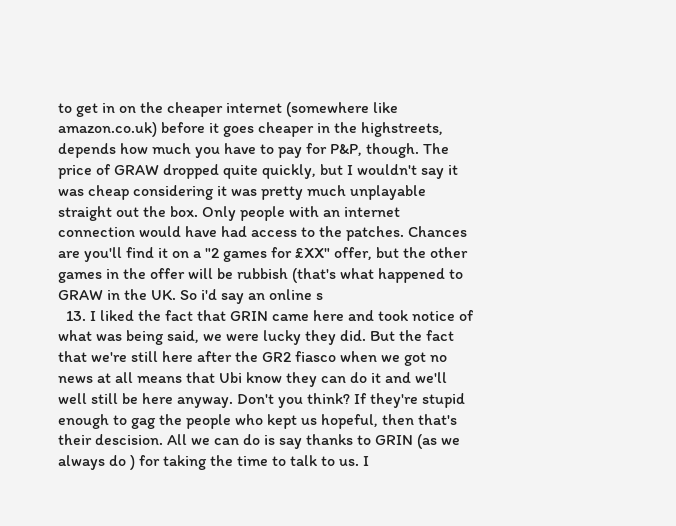to get in on the cheaper internet (somewhere like amazon.co.uk) before it goes cheaper in the highstreets, depends how much you have to pay for P&P, though. The price of GRAW dropped quite quickly, but I wouldn't say it was cheap considering it was pretty much unplayable straight out the box. Only people with an internet connection would have had access to the patches. Chances are you'll find it on a "2 games for £XX" offer, but the other games in the offer will be rubbish (that's what happened to GRAW in the UK. So i'd say an online s
  13. I liked the fact that GRIN came here and took notice of what was being said, we were lucky they did. But the fact that we're still here after the GR2 fiasco when we got no news at all means that Ubi know they can do it and we'll well still be here anyway. Don't you think? If they're stupid enough to gag the people who kept us hopeful, then that's their descision. All we can do is say thanks to GRIN (as we always do ) for taking the time to talk to us. I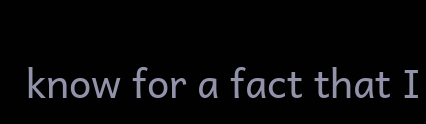know for a fact that I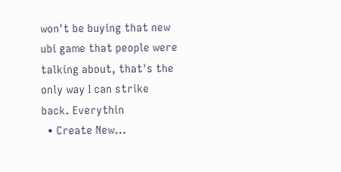won't be buying that new ubi game that people were talking about, that's the only way I can strike back. Everythin
  • Create New...